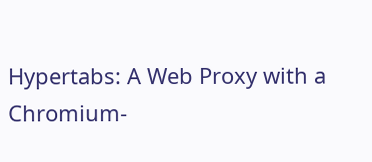Hypertabs: A Web Proxy with a Chromium-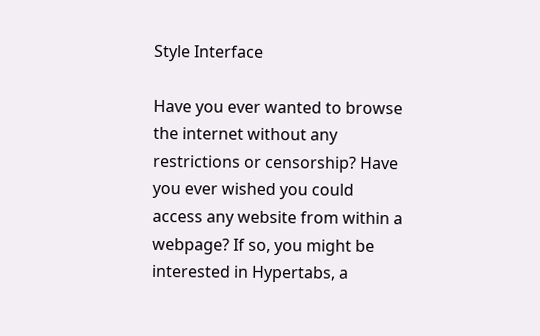Style Interface

Have you ever wanted to browse the internet without any restrictions or censorship? Have you ever wished you could access any website from within a webpage? If so, you might be interested in Hypertabs, a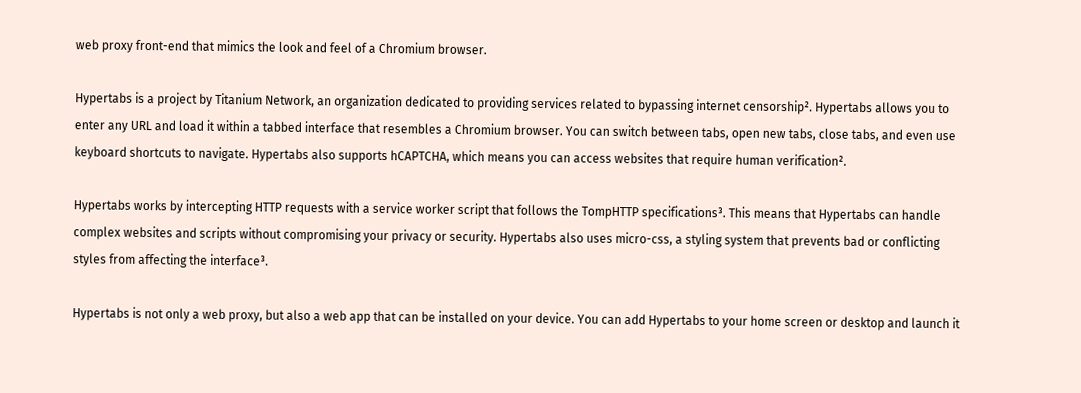web proxy front-end that mimics the look and feel of a Chromium browser.

Hypertabs is a project by Titanium Network, an organization dedicated to providing services related to bypassing internet censorship². Hypertabs allows you to enter any URL and load it within a tabbed interface that resembles a Chromium browser. You can switch between tabs, open new tabs, close tabs, and even use keyboard shortcuts to navigate. Hypertabs also supports hCAPTCHA, which means you can access websites that require human verification².

Hypertabs works by intercepting HTTP requests with a service worker script that follows the TompHTTP specifications³. This means that Hypertabs can handle complex websites and scripts without compromising your privacy or security. Hypertabs also uses micro-css, a styling system that prevents bad or conflicting styles from affecting the interface³.

Hypertabs is not only a web proxy, but also a web app that can be installed on your device. You can add Hypertabs to your home screen or desktop and launch it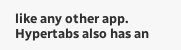like any other app. Hypertabs also has an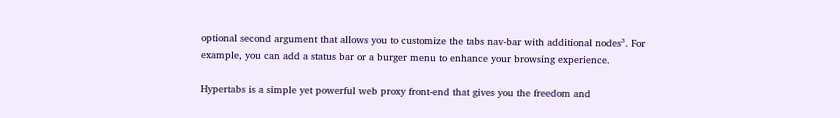optional second argument that allows you to customize the tabs nav-bar with additional nodes³. For example, you can add a status bar or a burger menu to enhance your browsing experience.

Hypertabs is a simple yet powerful web proxy front-end that gives you the freedom and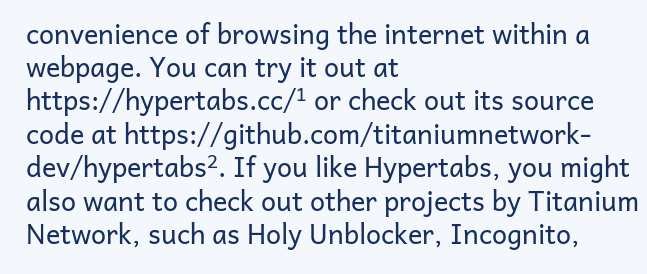convenience of browsing the internet within a webpage. You can try it out at https://hypertabs.cc/¹ or check out its source code at https://github.com/titaniumnetwork-dev/hypertabs². If you like Hypertabs, you might also want to check out other projects by Titanium Network, such as Holy Unblocker, Incognito,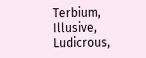Terbium, Illusive, Ludicrous,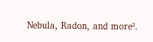Nebula, Radon, and more².